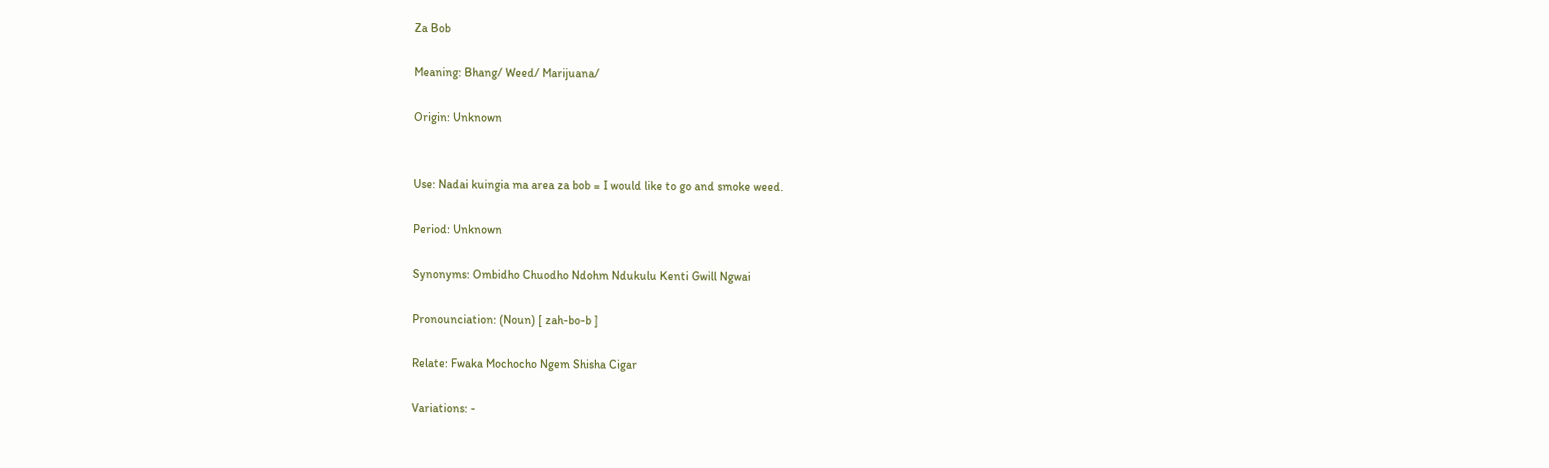Za Bob

Meaning: Bhang/ Weed/ Marijuana/

Origin: Unknown


Use: Nadai kuingia ma area za bob = I would like to go and smoke weed.

Period: Unknown

Synonyms: Ombidho Chuodho Ndohm Ndukulu Kenti Gwill Ngwai

Pronounciation: (Noun) [ zah-bo-b ]

Relate: Fwaka Mochocho Ngem Shisha Cigar

Variations: -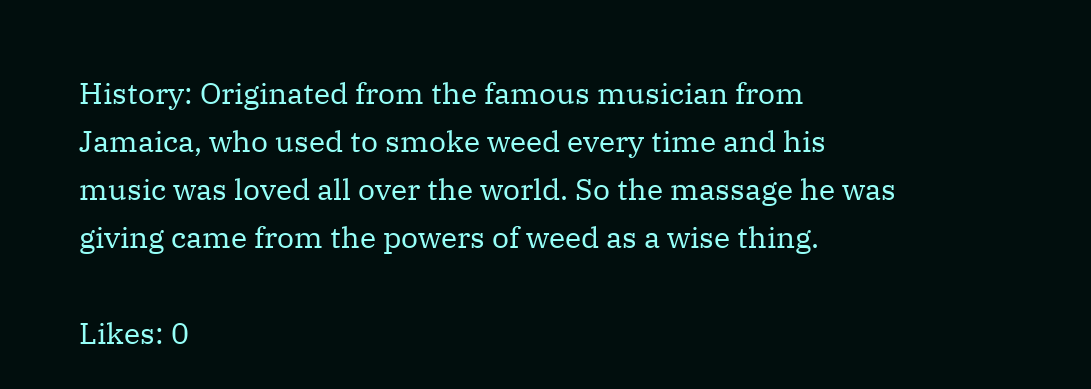History: Originated from the famous musician from Jamaica, who used to smoke weed every time and his music was loved all over the world. So the massage he was giving came from the powers of weed as a wise thing.

Likes: 0